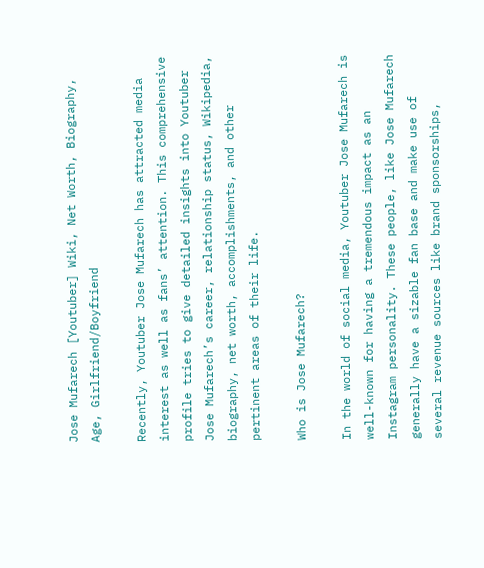Jose Mufarech [Youtuber] Wiki, Net Worth, Biography, Age, Girlfriend/Boyfriend

Recently, Youtuber Jose Mufarech has attracted media interest as well as fans’ attention. This comprehensive profile tries to give detailed insights into Youtuber Jose Mufarech’s career, relationship status, Wikipedia, biography, net worth, accomplishments, and other pertinent areas of their life.

Who is Jose Mufarech?

In the world of social media, Youtuber Jose Mufarech is well-known for having a tremendous impact as an Instagram personality. These people, like Jose Mufarech generally have a sizable fan base and make use of several revenue sources like brand sponsorships,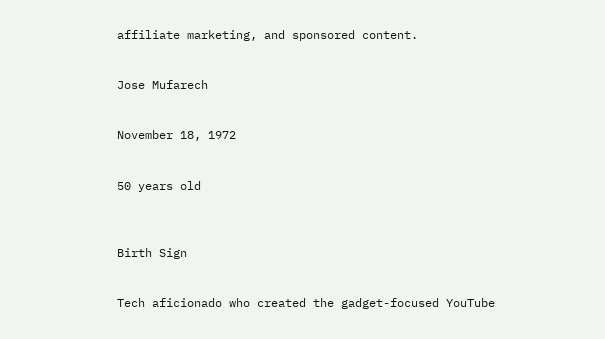affiliate marketing, and sponsored content.


Jose Mufarech


November 18, 1972


50 years old



Birth Sign


Tech aficionado who created the gadget-focused YouTube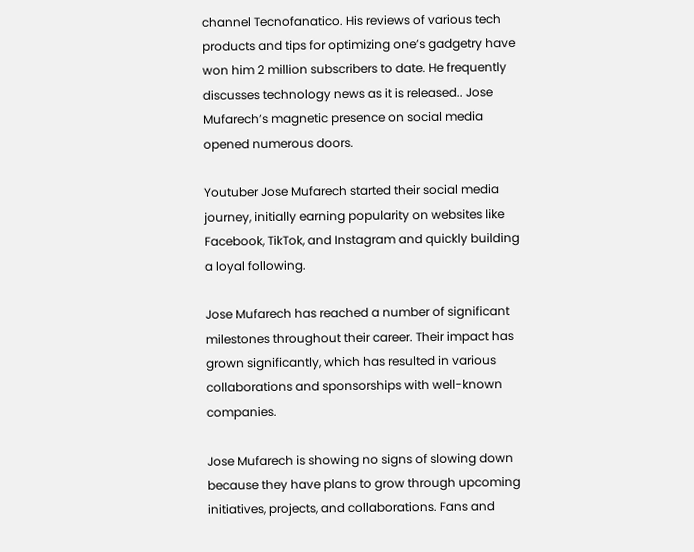channel Tecnofanatico. His reviews of various tech products and tips for optimizing one’s gadgetry have won him 2 million subscribers to date. He frequently discusses technology news as it is released.. Jose Mufarech’s magnetic presence on social media opened numerous doors.

Youtuber Jose Mufarech started their social media journey, initially earning popularity on websites like Facebook, TikTok, and Instagram and quickly building a loyal following.

Jose Mufarech has reached a number of significant milestones throughout their career. Their impact has grown significantly, which has resulted in various collaborations and sponsorships with well-known companies.

Jose Mufarech is showing no signs of slowing down because they have plans to grow through upcoming initiatives, projects, and collaborations. Fans and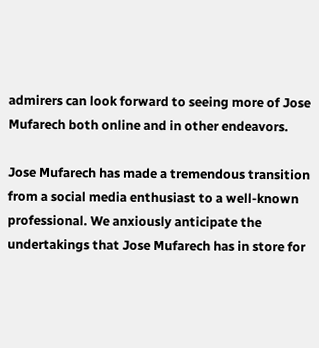admirers can look forward to seeing more of Jose Mufarech both online and in other endeavors.

Jose Mufarech has made a tremendous transition from a social media enthusiast to a well-known professional. We anxiously anticipate the undertakings that Jose Mufarech has in store for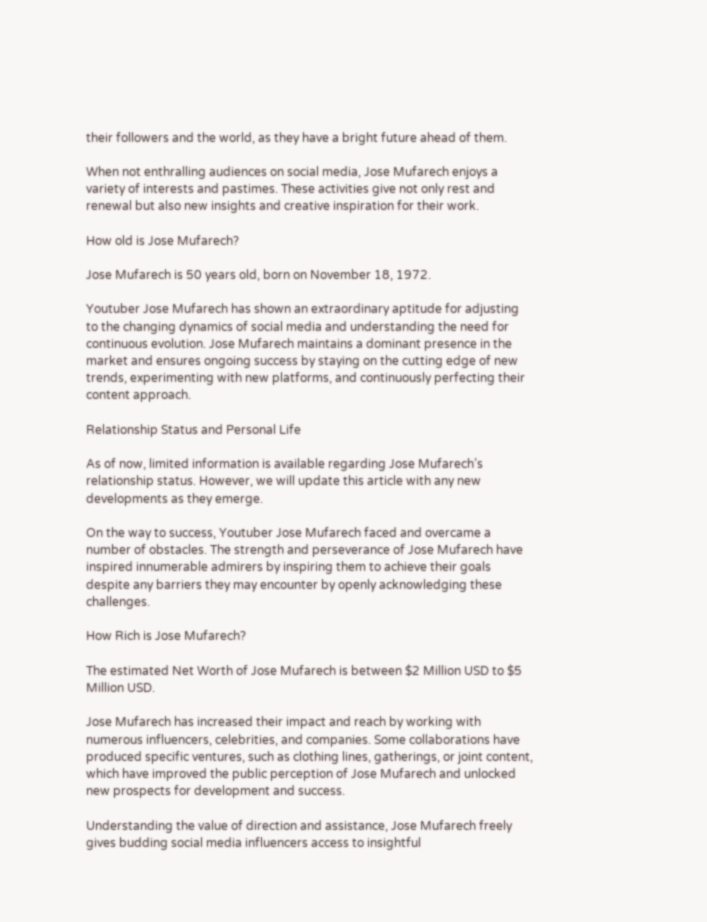their followers and the world, as they have a bright future ahead of them.

When not enthralling audiences on social media, Jose Mufarech enjoys a variety of interests and pastimes. These activities give not only rest and renewal but also new insights and creative inspiration for their work.

How old is Jose Mufarech?

Jose Mufarech is 50 years old, born on November 18, 1972.

Youtuber Jose Mufarech has shown an extraordinary aptitude for adjusting to the changing dynamics of social media and understanding the need for continuous evolution. Jose Mufarech maintains a dominant presence in the market and ensures ongoing success by staying on the cutting edge of new trends, experimenting with new platforms, and continuously perfecting their content approach.

Relationship Status and Personal Life

As of now, limited information is available regarding Jose Mufarech’s relationship status. However, we will update this article with any new developments as they emerge.

On the way to success, Youtuber Jose Mufarech faced and overcame a number of obstacles. The strength and perseverance of Jose Mufarech have inspired innumerable admirers by inspiring them to achieve their goals despite any barriers they may encounter by openly acknowledging these challenges.

How Rich is Jose Mufarech?

The estimated Net Worth of Jose Mufarech is between $2 Million USD to $5 Million USD.

Jose Mufarech has increased their impact and reach by working with numerous influencers, celebrities, and companies. Some collaborations have produced specific ventures, such as clothing lines, gatherings, or joint content, which have improved the public perception of Jose Mufarech and unlocked new prospects for development and success.

Understanding the value of direction and assistance, Jose Mufarech freely gives budding social media influencers access to insightful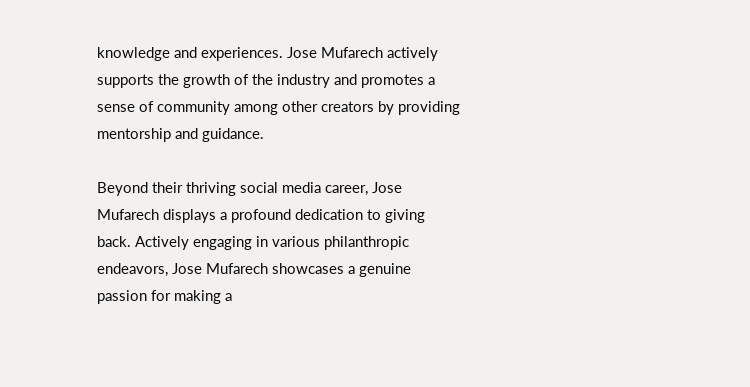knowledge and experiences. Jose Mufarech actively supports the growth of the industry and promotes a sense of community among other creators by providing mentorship and guidance.

Beyond their thriving social media career, Jose Mufarech displays a profound dedication to giving back. Actively engaging in various philanthropic endeavors, Jose Mufarech showcases a genuine passion for making a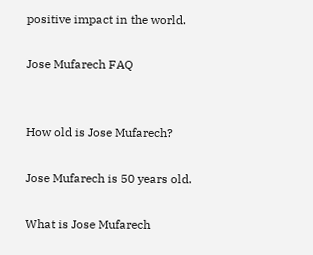positive impact in the world.

Jose Mufarech FAQ


How old is Jose Mufarech?

Jose Mufarech is 50 years old.

What is Jose Mufarech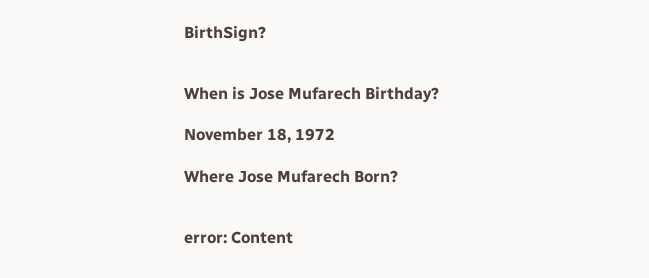BirthSign?


When is Jose Mufarech Birthday?

November 18, 1972

Where Jose Mufarech Born?


error: Content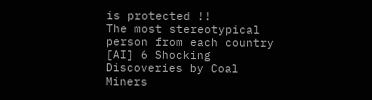is protected !!
The most stereotypical person from each country [AI] 6 Shocking Discoveries by Coal Miners